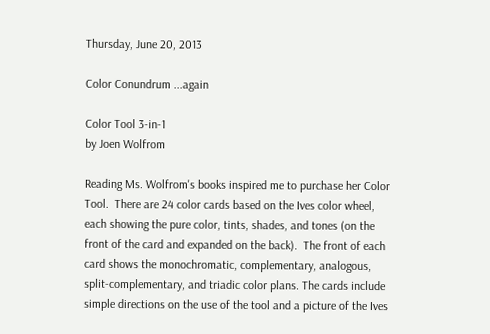Thursday, June 20, 2013

Color Conundrum ...again

Color Tool 3-in-1
by Joen Wolfrom

Reading Ms. Wolfrom's books inspired me to purchase her Color Tool.  There are 24 color cards based on the Ives color wheel, each showing the pure color, tints, shades, and tones (on the front of the card and expanded on the back).  The front of each card shows the monochromatic, complementary, analogous, split-complementary, and triadic color plans. The cards include simple directions on the use of the tool and a picture of the Ives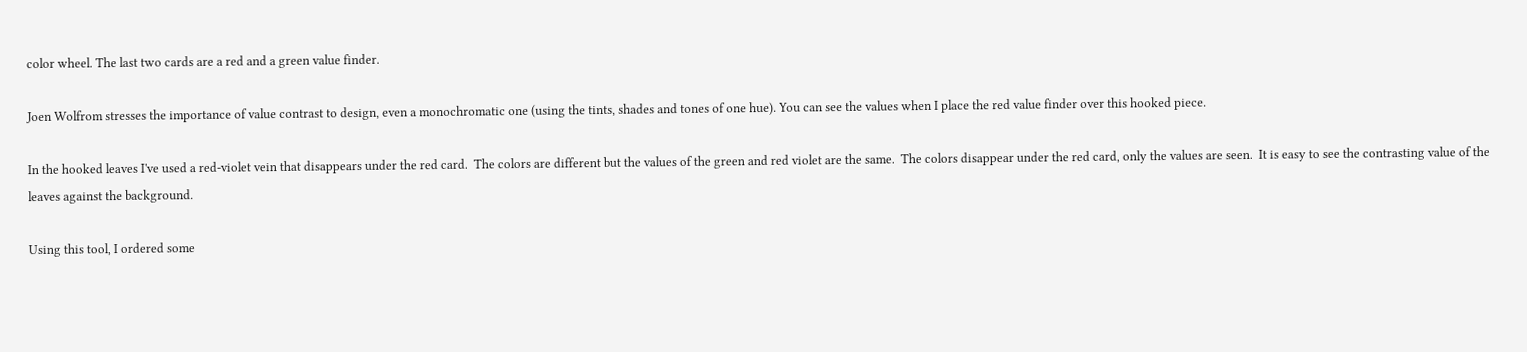color wheel. The last two cards are a red and a green value finder.

Joen Wolfrom stresses the importance of value contrast to design, even a monochromatic one (using the tints, shades and tones of one hue). You can see the values when I place the red value finder over this hooked piece.

In the hooked leaves I've used a red-violet vein that disappears under the red card.  The colors are different but the values of the green and red violet are the same.  The colors disappear under the red card, only the values are seen.  It is easy to see the contrasting value of the leaves against the background.

Using this tool, I ordered some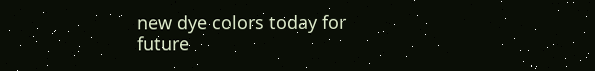new dye colors today for future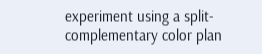experiment using a split-complementary color plan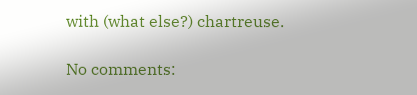with (what else?) chartreuse.

No comments: